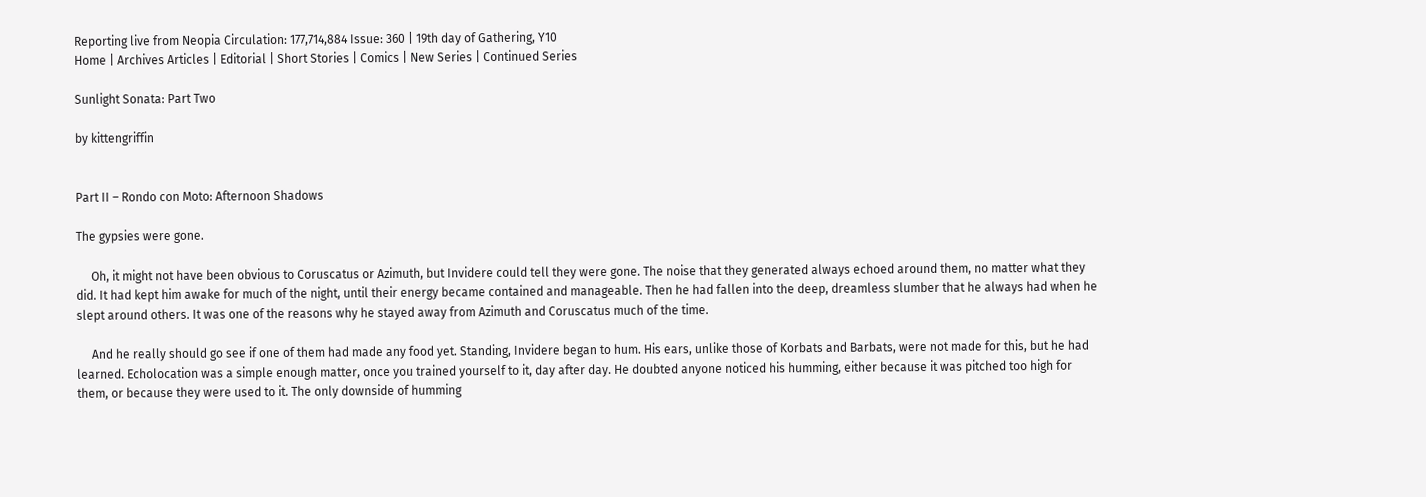Reporting live from Neopia Circulation: 177,714,884 Issue: 360 | 19th day of Gathering, Y10
Home | Archives Articles | Editorial | Short Stories | Comics | New Series | Continued Series

Sunlight Sonata: Part Two

by kittengriffin


Part II – Rondo con Moto: Afternoon Shadows

The gypsies were gone.

     Oh, it might not have been obvious to Coruscatus or Azimuth, but Invidere could tell they were gone. The noise that they generated always echoed around them, no matter what they did. It had kept him awake for much of the night, until their energy became contained and manageable. Then he had fallen into the deep, dreamless slumber that he always had when he slept around others. It was one of the reasons why he stayed away from Azimuth and Coruscatus much of the time.

     And he really should go see if one of them had made any food yet. Standing, Invidere began to hum. His ears, unlike those of Korbats and Barbats, were not made for this, but he had learned. Echolocation was a simple enough matter, once you trained yourself to it, day after day. He doubted anyone noticed his humming, either because it was pitched too high for them, or because they were used to it. The only downside of humming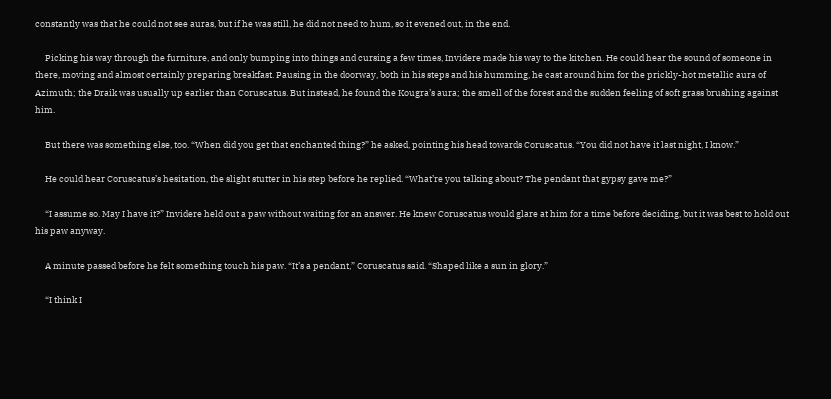constantly was that he could not see auras, but if he was still, he did not need to hum, so it evened out, in the end.

     Picking his way through the furniture, and only bumping into things and cursing a few times, Invidere made his way to the kitchen. He could hear the sound of someone in there, moving and almost certainly preparing breakfast. Pausing in the doorway, both in his steps and his humming, he cast around him for the prickly-hot metallic aura of Azimuth; the Draik was usually up earlier than Coruscatus. But instead, he found the Kougra’s aura; the smell of the forest and the sudden feeling of soft grass brushing against him.

     But there was something else, too. “When did you get that enchanted thing?” he asked, pointing his head towards Coruscatus. “You did not have it last night, I know.”

     He could hear Coruscatus’s hesitation, the slight stutter in his step before he replied. “What’re you talking about? The pendant that gypsy gave me?”

     “I assume so. May I have it?” Invidere held out a paw without waiting for an answer. He knew Coruscatus would glare at him for a time before deciding, but it was best to hold out his paw anyway.

     A minute passed before he felt something touch his paw. “It’s a pendant,” Coruscatus said. “Shaped like a sun in glory.”

     “I think I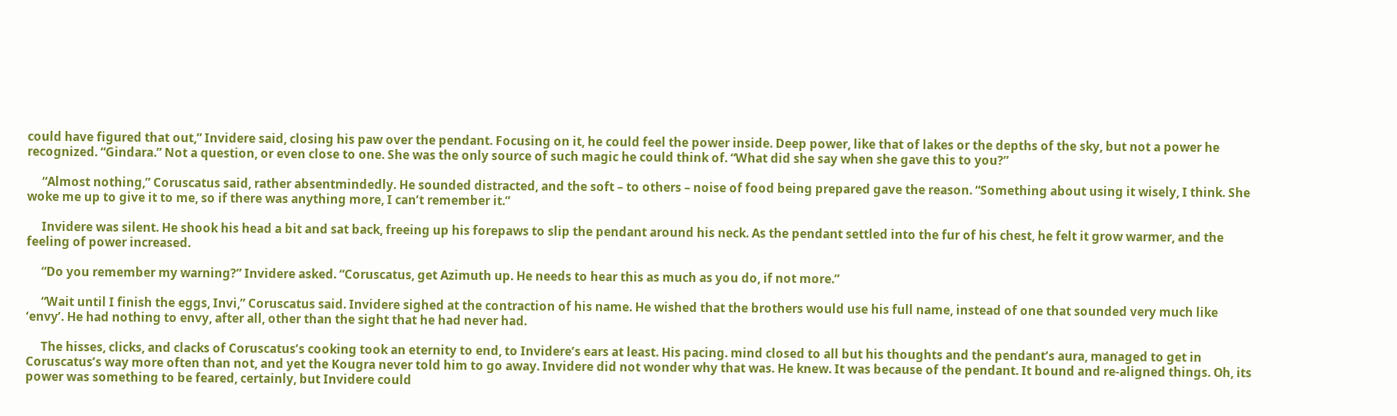could have figured that out,” Invidere said, closing his paw over the pendant. Focusing on it, he could feel the power inside. Deep power, like that of lakes or the depths of the sky, but not a power he recognized. “Gindara.” Not a question, or even close to one. She was the only source of such magic he could think of. “What did she say when she gave this to you?”

     “Almost nothing,” Coruscatus said, rather absentmindedly. He sounded distracted, and the soft – to others – noise of food being prepared gave the reason. “Something about using it wisely, I think. She woke me up to give it to me, so if there was anything more, I can’t remember it.”

     Invidere was silent. He shook his head a bit and sat back, freeing up his forepaws to slip the pendant around his neck. As the pendant settled into the fur of his chest, he felt it grow warmer, and the feeling of power increased.

     “Do you remember my warning?” Invidere asked. “Coruscatus, get Azimuth up. He needs to hear this as much as you do, if not more.”

     “Wait until I finish the eggs, Invi,” Coruscatus said. Invidere sighed at the contraction of his name. He wished that the brothers would use his full name, instead of one that sounded very much like ‘envy’. He had nothing to envy, after all, other than the sight that he had never had.

     The hisses, clicks, and clacks of Coruscatus’s cooking took an eternity to end, to Invidere’s ears at least. His pacing. mind closed to all but his thoughts and the pendant’s aura, managed to get in Coruscatus’s way more often than not, and yet the Kougra never told him to go away. Invidere did not wonder why that was. He knew. It was because of the pendant. It bound and re-aligned things. Oh, its power was something to be feared, certainly, but Invidere could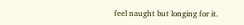feel naught but longing for it.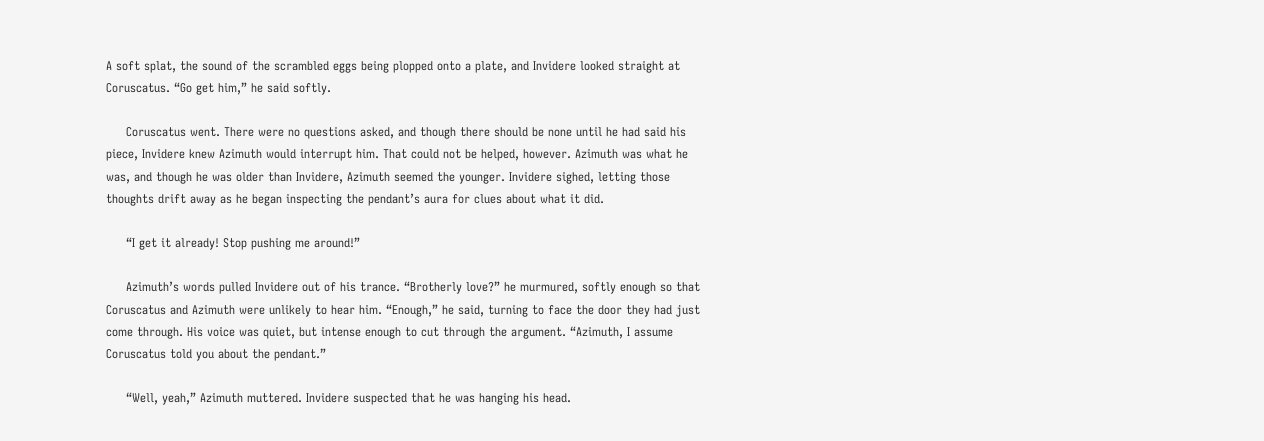A soft splat, the sound of the scrambled eggs being plopped onto a plate, and Invidere looked straight at Coruscatus. “Go get him,” he said softly.

     Coruscatus went. There were no questions asked, and though there should be none until he had said his piece, Invidere knew Azimuth would interrupt him. That could not be helped, however. Azimuth was what he was, and though he was older than Invidere, Azimuth seemed the younger. Invidere sighed, letting those thoughts drift away as he began inspecting the pendant’s aura for clues about what it did.

     “I get it already! Stop pushing me around!”

     Azimuth’s words pulled Invidere out of his trance. “Brotherly love?” he murmured, softly enough so that Coruscatus and Azimuth were unlikely to hear him. “Enough,” he said, turning to face the door they had just come through. His voice was quiet, but intense enough to cut through the argument. “Azimuth, I assume Coruscatus told you about the pendant.”

     “Well, yeah,” Azimuth muttered. Invidere suspected that he was hanging his head.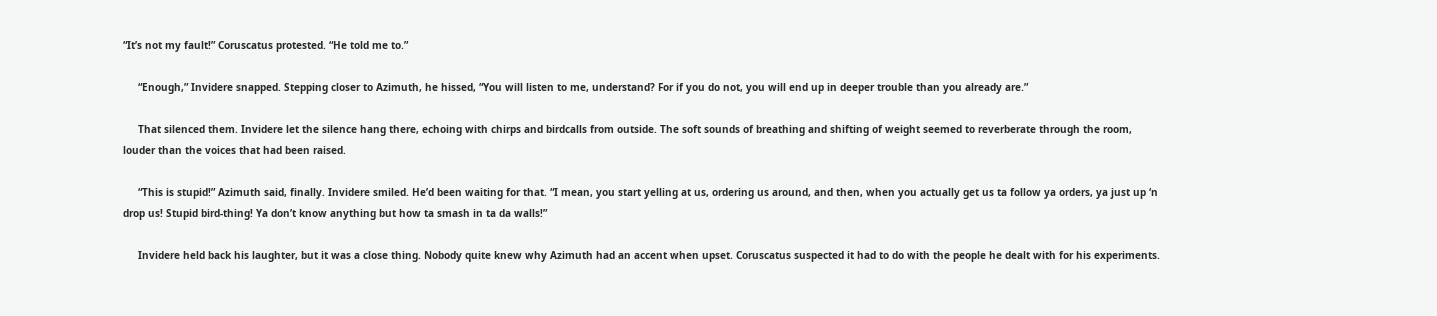“It’s not my fault!” Coruscatus protested. “He told me to.”

     “Enough,” Invidere snapped. Stepping closer to Azimuth, he hissed, “You will listen to me, understand? For if you do not, you will end up in deeper trouble than you already are.”

     That silenced them. Invidere let the silence hang there, echoing with chirps and birdcalls from outside. The soft sounds of breathing and shifting of weight seemed to reverberate through the room, louder than the voices that had been raised.

     “This is stupid!” Azimuth said, finally. Invidere smiled. He’d been waiting for that. “I mean, you start yelling at us, ordering us around, and then, when you actually get us ta follow ya orders, ya just up ‘n drop us! Stupid bird-thing! Ya don’t know anything but how ta smash in ta da walls!”

     Invidere held back his laughter, but it was a close thing. Nobody quite knew why Azimuth had an accent when upset. Coruscatus suspected it had to do with the people he dealt with for his experiments.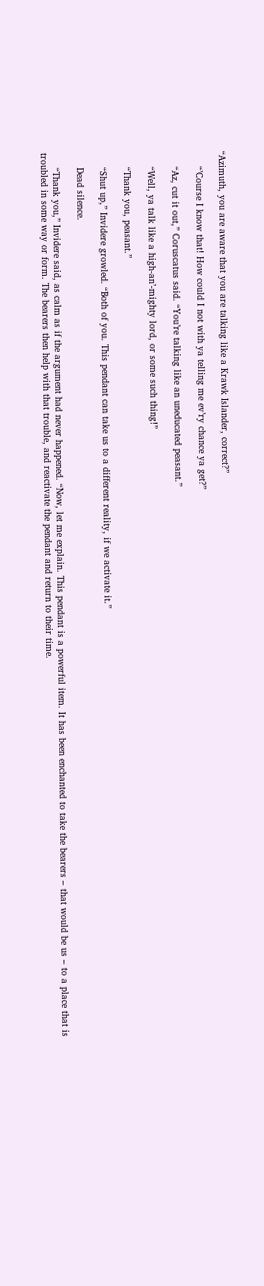“Azimuth, you are aware that you are talking like a Krawk Islander, correct?”

     “’Course I know that! How could I not with ya telling me ev’ry chance ya get?”

     “Az, cut it out,” Coruscatus said. “You’re talking like an uneducated peasant.”

     “Well, ya talk like a high-an’-mighty lord, or some such thing!”

     “Thank you, peasant.”

     “Shut up,” Invidere growled. “Both of you. This pendant can take us to a different reality, if we activate it.”

     Dead silence.

     “Thank you,” Invidere said, as calm as if the argument had never happened. “Now, let me explain. This pendant is a powerful item. It has been enchanted to take the bearers – that would be us – to a place that is troubled in some way or form. The bearers then help with that trouble, and reactivate the pendant and return to their time.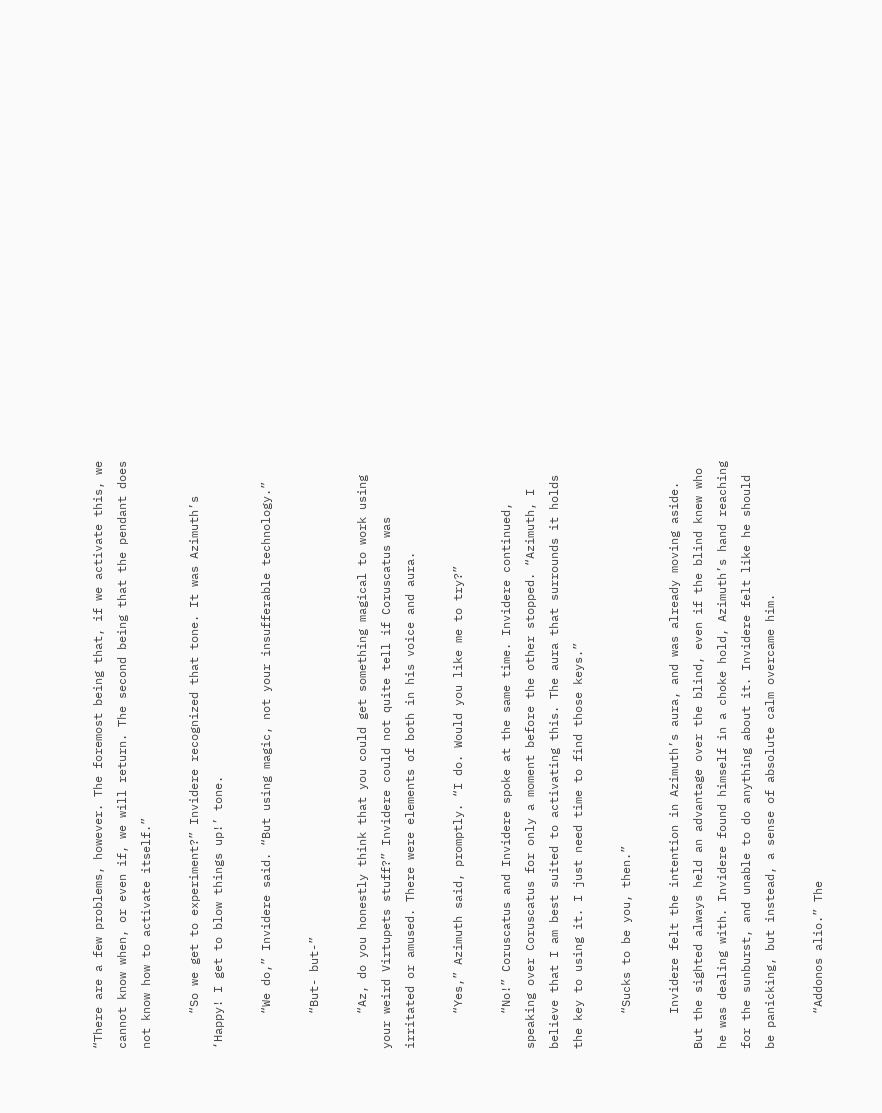“There are a few problems, however. The foremost being that, if we activate this, we cannot know when, or even if, we will return. The second being that the pendant does not know how to activate itself.”

     “So we get to experiment?” Invidere recognized that tone. It was Azimuth’s ‘Happy! I get to blow things up!’ tone.

     “We do,” Invidere said. “But using magic, not your insufferable technology.”

     “But- but-”

     “Az, do you honestly think that you could get something magical to work using your weird Virtupets stuff?” Invidere could not quite tell if Coruscatus was irritated or amused. There were elements of both in his voice and aura.

     “Yes,” Azimuth said, promptly. “I do. Would you like me to try?”

     “No!” Coruscatus and Invidere spoke at the same time. Invidere continued, speaking over Coruscatus for only a moment before the other stopped. “Azimuth, I believe that I am best suited to activating this. The aura that surrounds it holds the key to using it. I just need time to find those keys.”

     “Sucks to be you, then.”

     Invidere felt the intention in Azimuth’s aura, and was already moving aside. But the sighted always held an advantage over the blind, even if the blind knew who he was dealing with. Invidere found himself in a choke hold, Azimuth’s hand reaching for the sunburst, and unable to do anything about it. Invidere felt like he should be panicking, but instead, a sense of absolute calm overcame him.

     “Addonos alio.” The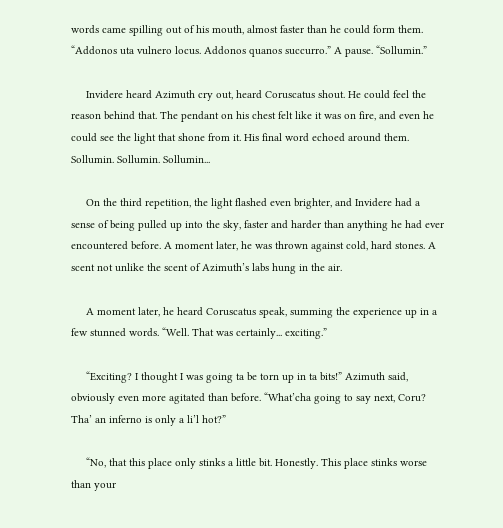words came spilling out of his mouth, almost faster than he could form them. “Addonos uta vulnero locus. Addonos quanos succurro.” A pause. “Sollumin.”

     Invidere heard Azimuth cry out, heard Coruscatus shout. He could feel the reason behind that. The pendant on his chest felt like it was on fire, and even he could see the light that shone from it. His final word echoed around them. Sollumin. Sollumin. Sollumin...

     On the third repetition, the light flashed even brighter, and Invidere had a sense of being pulled up into the sky, faster and harder than anything he had ever encountered before. A moment later, he was thrown against cold, hard stones. A scent not unlike the scent of Azimuth’s labs hung in the air.

     A moment later, he heard Coruscatus speak, summing the experience up in a few stunned words. “Well. That was certainly... exciting.”

     “Exciting? I thought I was going ta be torn up in ta bits!” Azimuth said, obviously even more agitated than before. “What’cha going to say next, Coru? Tha’ an inferno is only a li’l hot?”

     “No, that this place only stinks a little bit. Honestly. This place stinks worse than your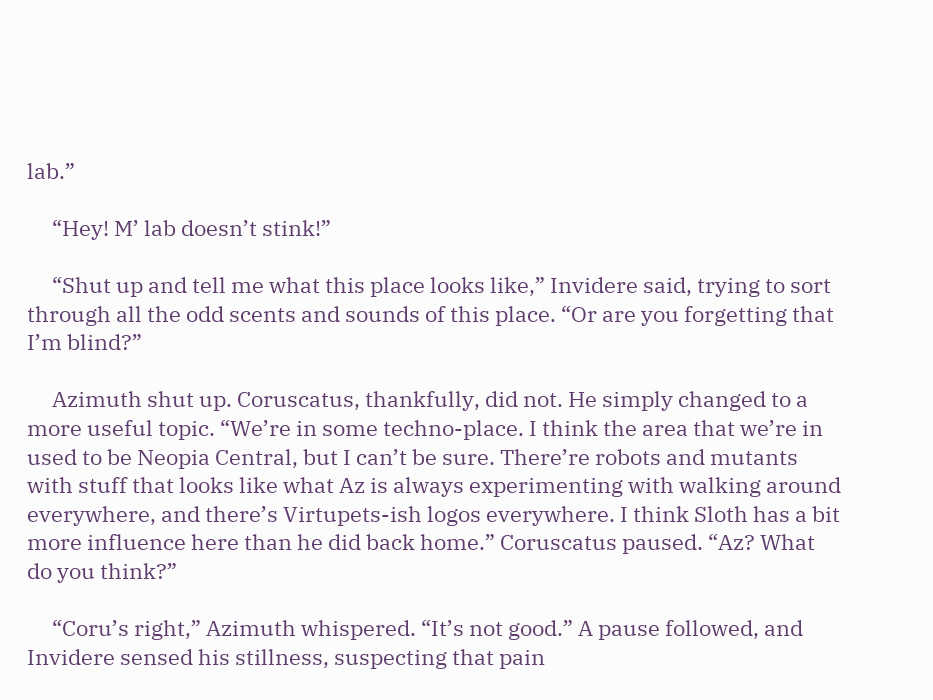lab.”

     “Hey! M’ lab doesn’t stink!”

     “Shut up and tell me what this place looks like,” Invidere said, trying to sort through all the odd scents and sounds of this place. “Or are you forgetting that I’m blind?”

     Azimuth shut up. Coruscatus, thankfully, did not. He simply changed to a more useful topic. “We’re in some techno-place. I think the area that we’re in used to be Neopia Central, but I can’t be sure. There’re robots and mutants with stuff that looks like what Az is always experimenting with walking around everywhere, and there’s Virtupets-ish logos everywhere. I think Sloth has a bit more influence here than he did back home.” Coruscatus paused. “Az? What do you think?”

     “Coru’s right,” Azimuth whispered. “It’s not good.” A pause followed, and Invidere sensed his stillness, suspecting that pain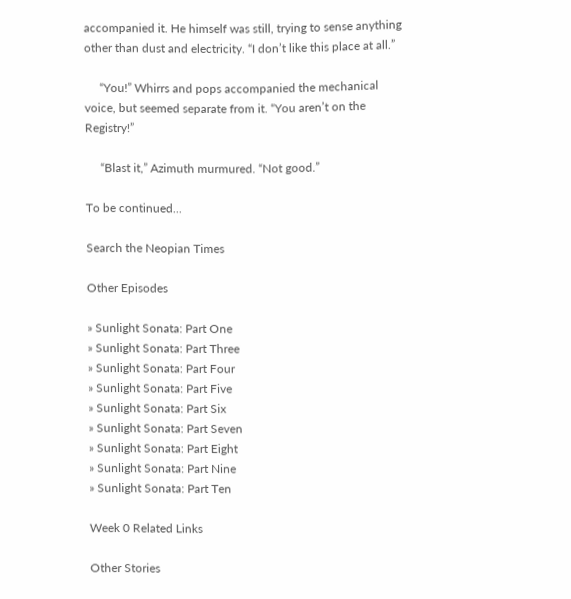accompanied it. He himself was still, trying to sense anything other than dust and electricity. “I don’t like this place at all.”

     “You!” Whirrs and pops accompanied the mechanical voice, but seemed separate from it. “You aren’t on the Registry!”

     “Blast it,” Azimuth murmured. “Not good.”

To be continued...

Search the Neopian Times

Other Episodes

» Sunlight Sonata: Part One
» Sunlight Sonata: Part Three
» Sunlight Sonata: Part Four
» Sunlight Sonata: Part Five
» Sunlight Sonata: Part Six
» Sunlight Sonata: Part Seven
» Sunlight Sonata: Part Eight
» Sunlight Sonata: Part Nine
» Sunlight Sonata: Part Ten

Week 0 Related Links

Other Stories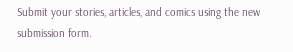Submit your stories, articles, and comics using the new submission form.